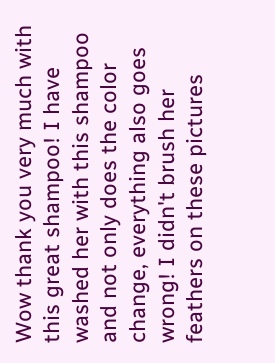Wow thank you very much with this great shampoo! I have washed her with this shampoo and not only does the color change, everything also goes wrong! I didn't brush her feathers on these pictures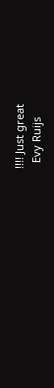!!!! Just great
  Evy Ruijs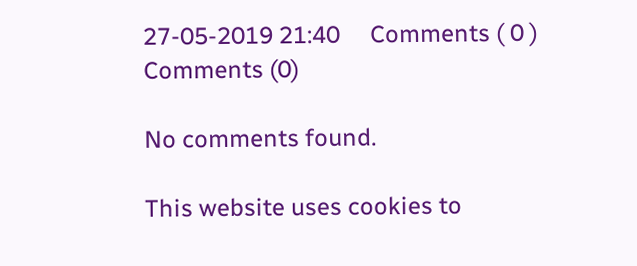27-05-2019 21:40     Comments ( 0 )
Comments (0)

No comments found.

This website uses cookies to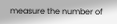measure the number of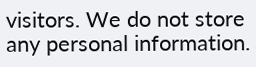visitors. We do not store any personal information.